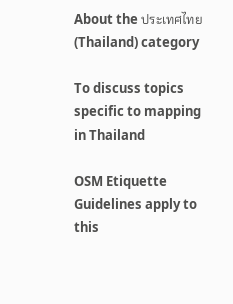About the ประเทศไทย (Thailand) category

To discuss topics specific to mapping in Thailand

OSM Etiquette Guidelines apply to this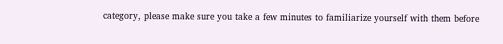category, please make sure you take a few minutes to familiarize yourself with them before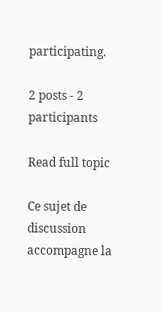participating.

2 posts - 2 participants

Read full topic

Ce sujet de discussion accompagne la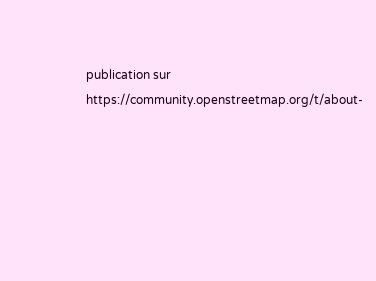publication sur https://community.openstreetmap.org/t/about-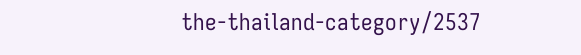the-thailand-category/2537